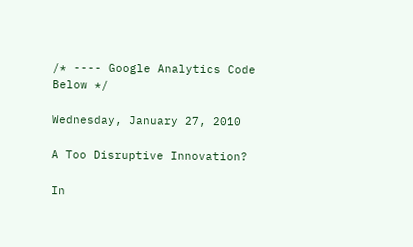/* ---- Google Analytics Code Below */

Wednesday, January 27, 2010

A Too Disruptive Innovation?

In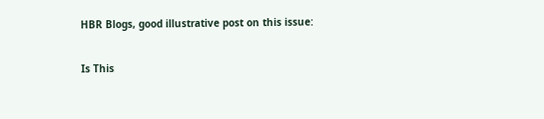HBR Blogs, good illustrative post on this issue:

Is This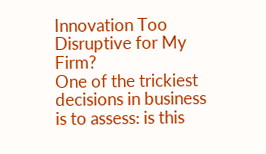Innovation Too Disruptive for My Firm?
One of the trickiest decisions in business is to assess: is this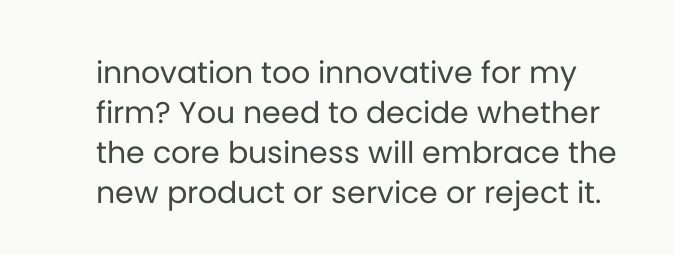innovation too innovative for my firm? You need to decide whether the core business will embrace the new product or service or reject it.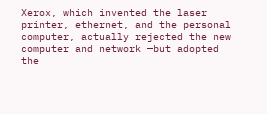Xerox, which invented the laser printer, ethernet, and the personal computer, actually rejected the new computer and network —but adopted the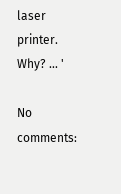laser printer. Why? ... '

No comments: